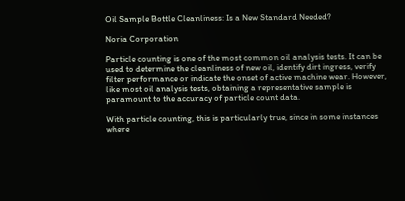Oil Sample Bottle Cleanliness: Is a New Standard Needed?

Noria Corporation

Particle counting is one of the most common oil analysis tests. It can be used to determine the cleanliness of new oil, identify dirt ingress, verify filter performance or indicate the onset of active machine wear. However, like most oil analysis tests, obtaining a representative sample is paramount to the accuracy of particle count data.

With particle counting, this is particularly true, since in some instances where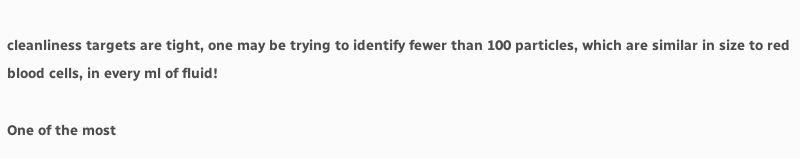cleanliness targets are tight, one may be trying to identify fewer than 100 particles, which are similar in size to red blood cells, in every ml of fluid!

One of the most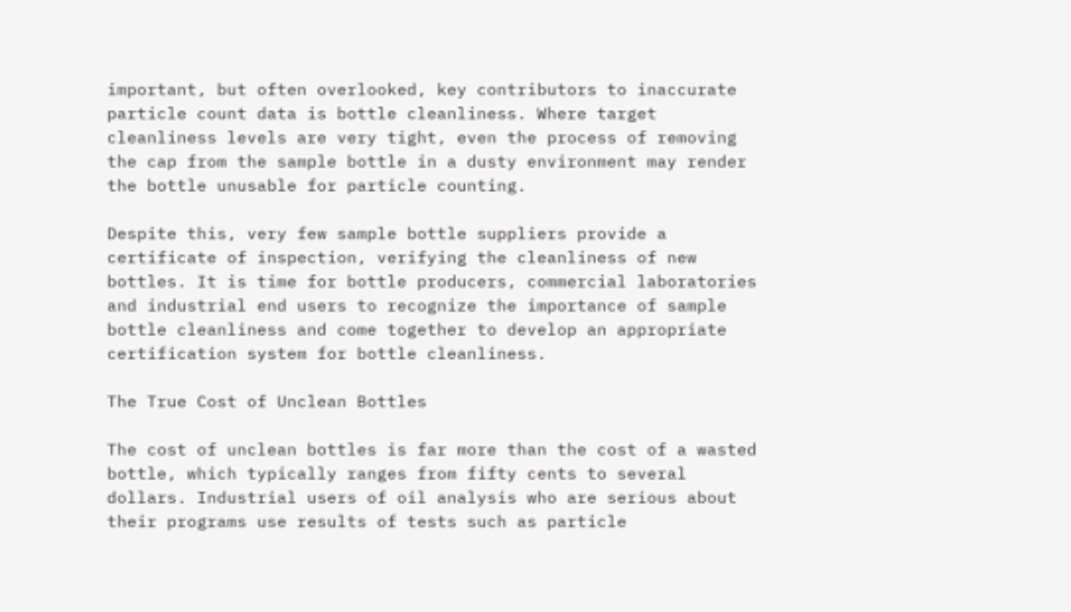important, but often overlooked, key contributors to inaccurate particle count data is bottle cleanliness. Where target cleanliness levels are very tight, even the process of removing the cap from the sample bottle in a dusty environment may render the bottle unusable for particle counting.

Despite this, very few sample bottle suppliers provide a certificate of inspection, verifying the cleanliness of new bottles. It is time for bottle producers, commercial laboratories and industrial end users to recognize the importance of sample bottle cleanliness and come together to develop an appropriate certification system for bottle cleanliness.

The True Cost of Unclean Bottles

The cost of unclean bottles is far more than the cost of a wasted bottle, which typically ranges from fifty cents to several dollars. Industrial users of oil analysis who are serious about their programs use results of tests such as particle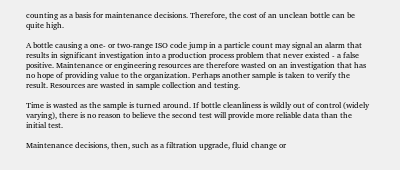counting as a basis for maintenance decisions. Therefore, the cost of an unclean bottle can be quite high.

A bottle causing a one- or two-range ISO code jump in a particle count may signal an alarm that results in significant investigation into a production process problem that never existed - a false positive. Maintenance or engineering resources are therefore wasted on an investigation that has no hope of providing value to the organization. Perhaps another sample is taken to verify the result. Resources are wasted in sample collection and testing.

Time is wasted as the sample is turned around. If bottle cleanliness is wildly out of control (widely varying), there is no reason to believe the second test will provide more reliable data than the initial test.

Maintenance decisions, then, such as a filtration upgrade, fluid change or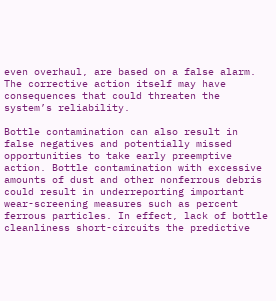even overhaul, are based on a false alarm. The corrective action itself may have consequences that could threaten the system’s reliability.

Bottle contamination can also result in false negatives and potentially missed opportunities to take early preemptive action. Bottle contamination with excessive amounts of dust and other nonferrous debris could result in underreporting important wear-screening measures such as percent ferrous particles. In effect, lack of bottle cleanliness short-circuits the predictive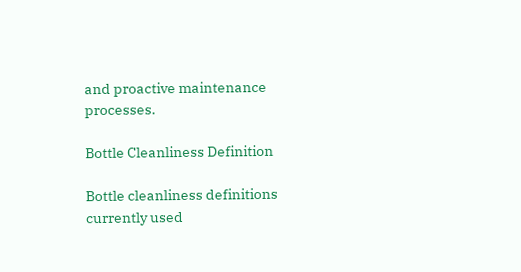and proactive maintenance processes.

Bottle Cleanliness Definition

Bottle cleanliness definitions currently used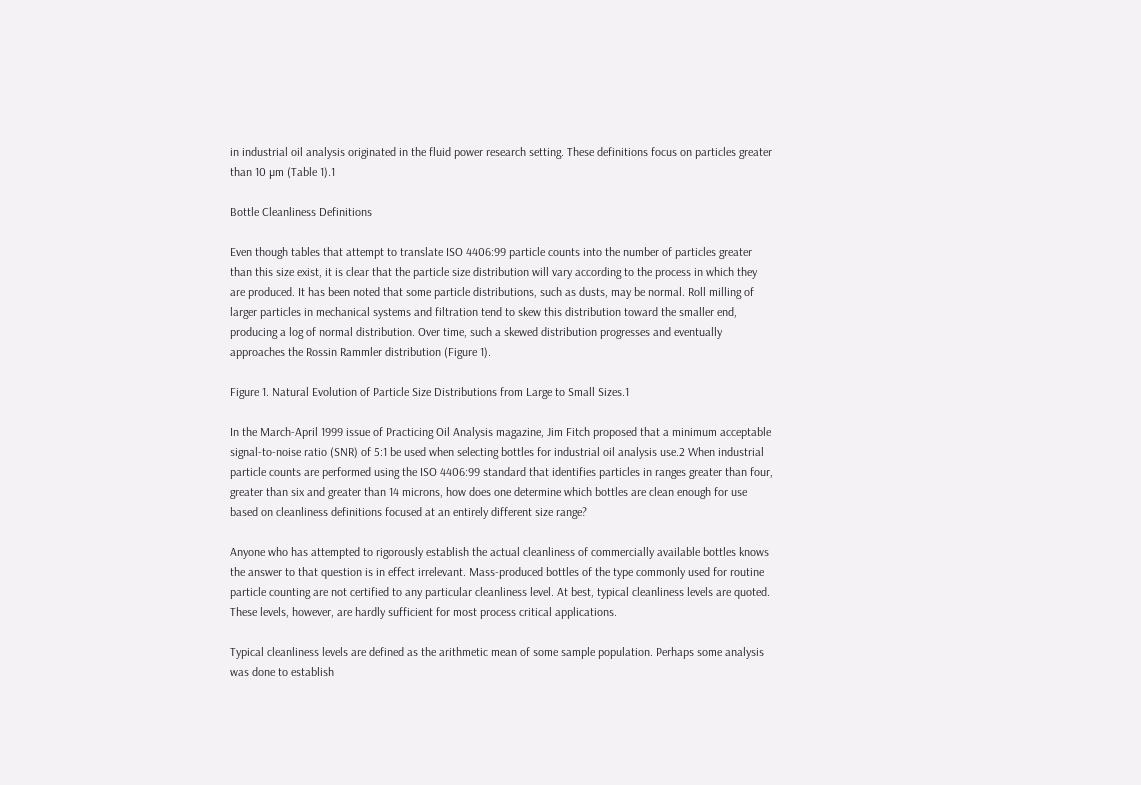in industrial oil analysis originated in the fluid power research setting. These definitions focus on particles greater than 10 µm (Table 1).1

Bottle Cleanliness Definitions

Even though tables that attempt to translate ISO 4406:99 particle counts into the number of particles greater than this size exist, it is clear that the particle size distribution will vary according to the process in which they are produced. It has been noted that some particle distributions, such as dusts, may be normal. Roll milling of larger particles in mechanical systems and filtration tend to skew this distribution toward the smaller end, producing a log of normal distribution. Over time, such a skewed distribution progresses and eventually approaches the Rossin Rammler distribution (Figure 1).

Figure 1. Natural Evolution of Particle Size Distributions from Large to Small Sizes.1

In the March-April 1999 issue of Practicing Oil Analysis magazine, Jim Fitch proposed that a minimum acceptable signal-to-noise ratio (SNR) of 5:1 be used when selecting bottles for industrial oil analysis use.2 When industrial particle counts are performed using the ISO 4406:99 standard that identifies particles in ranges greater than four, greater than six and greater than 14 microns, how does one determine which bottles are clean enough for use based on cleanliness definitions focused at an entirely different size range?

Anyone who has attempted to rigorously establish the actual cleanliness of commercially available bottles knows the answer to that question is in effect irrelevant. Mass-produced bottles of the type commonly used for routine particle counting are not certified to any particular cleanliness level. At best, typical cleanliness levels are quoted. These levels, however, are hardly sufficient for most process critical applications.

Typical cleanliness levels are defined as the arithmetic mean of some sample population. Perhaps some analysis was done to establish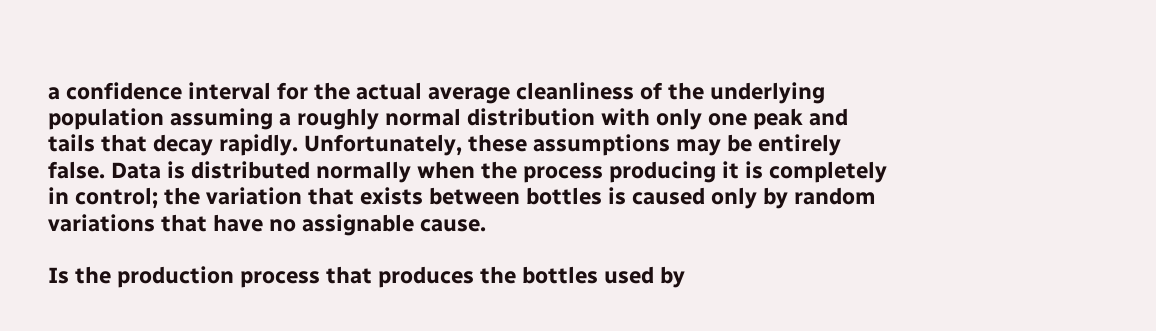a confidence interval for the actual average cleanliness of the underlying population assuming a roughly normal distribution with only one peak and tails that decay rapidly. Unfortunately, these assumptions may be entirely false. Data is distributed normally when the process producing it is completely in control; the variation that exists between bottles is caused only by random variations that have no assignable cause.

Is the production process that produces the bottles used by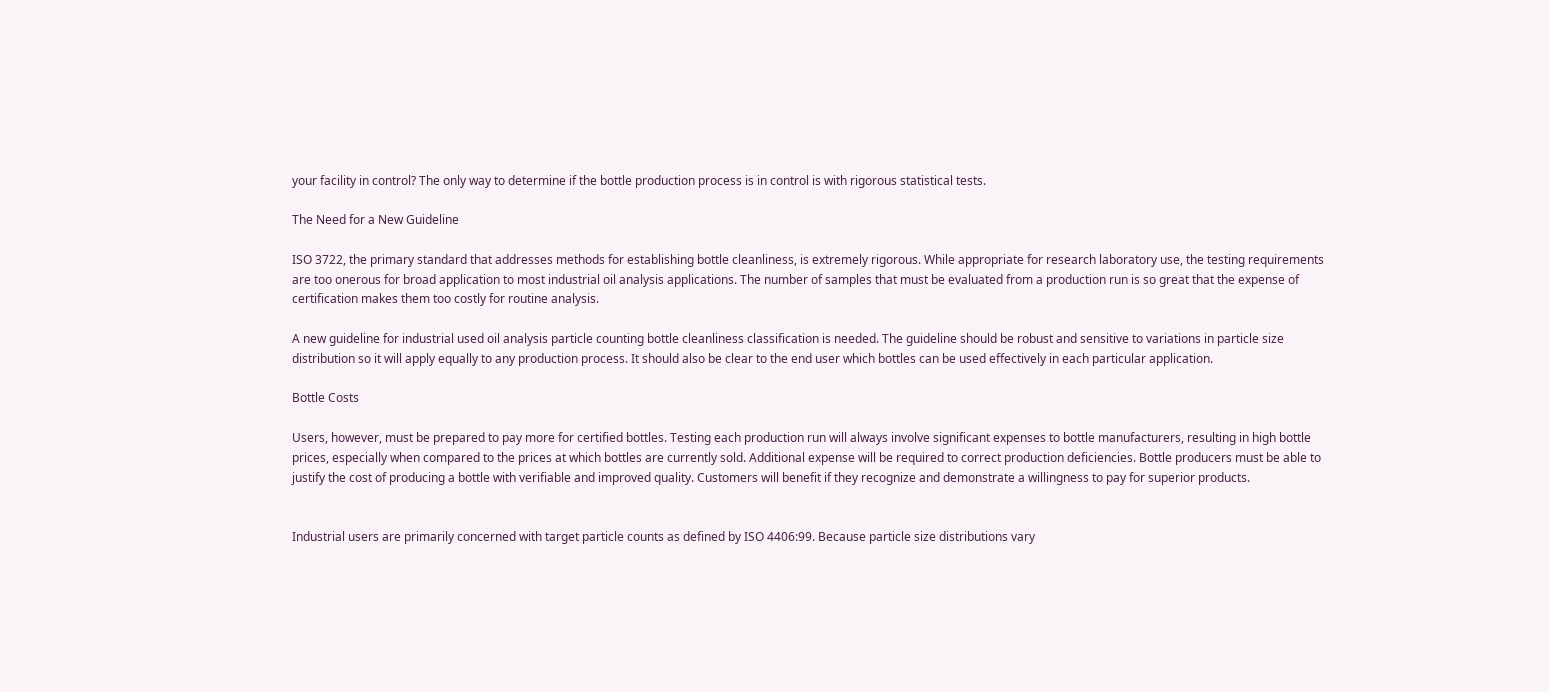your facility in control? The only way to determine if the bottle production process is in control is with rigorous statistical tests.

The Need for a New Guideline

ISO 3722, the primary standard that addresses methods for establishing bottle cleanliness, is extremely rigorous. While appropriate for research laboratory use, the testing requirements are too onerous for broad application to most industrial oil analysis applications. The number of samples that must be evaluated from a production run is so great that the expense of certification makes them too costly for routine analysis.

A new guideline for industrial used oil analysis particle counting bottle cleanliness classification is needed. The guideline should be robust and sensitive to variations in particle size distribution so it will apply equally to any production process. It should also be clear to the end user which bottles can be used effectively in each particular application.

Bottle Costs

Users, however, must be prepared to pay more for certified bottles. Testing each production run will always involve significant expenses to bottle manufacturers, resulting in high bottle prices, especially when compared to the prices at which bottles are currently sold. Additional expense will be required to correct production deficiencies. Bottle producers must be able to justify the cost of producing a bottle with verifiable and improved quality. Customers will benefit if they recognize and demonstrate a willingness to pay for superior products.


Industrial users are primarily concerned with target particle counts as defined by ISO 4406:99. Because particle size distributions vary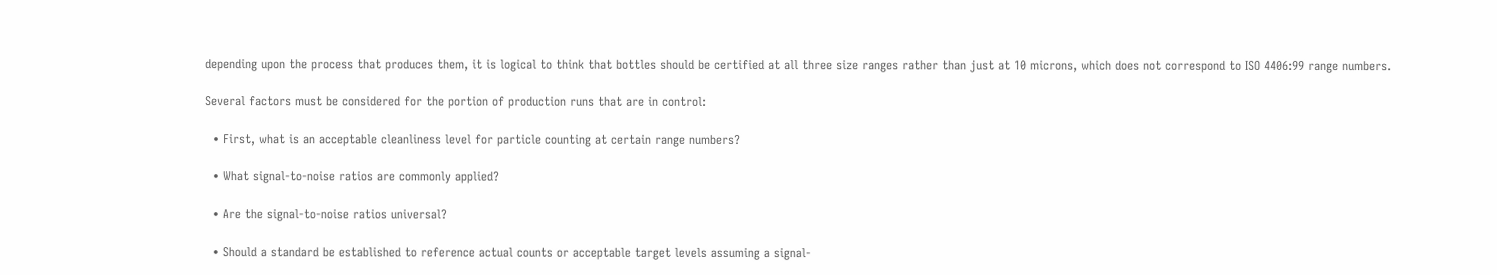depending upon the process that produces them, it is logical to think that bottles should be certified at all three size ranges rather than just at 10 microns, which does not correspond to ISO 4406:99 range numbers.

Several factors must be considered for the portion of production runs that are in control:

  • First, what is an acceptable cleanliness level for particle counting at certain range numbers?

  • What signal-to-noise ratios are commonly applied?

  • Are the signal-to-noise ratios universal?

  • Should a standard be established to reference actual counts or acceptable target levels assuming a signal-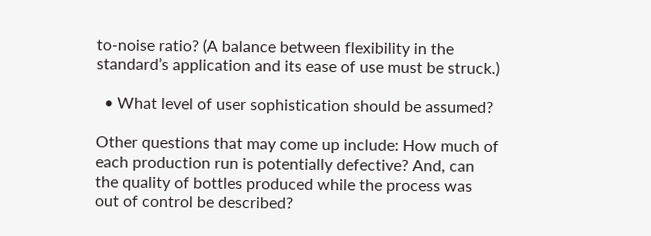to-noise ratio? (A balance between flexibility in the standard’s application and its ease of use must be struck.)

  • What level of user sophistication should be assumed?

Other questions that may come up include: How much of each production run is potentially defective? And, can the quality of bottles produced while the process was out of control be described?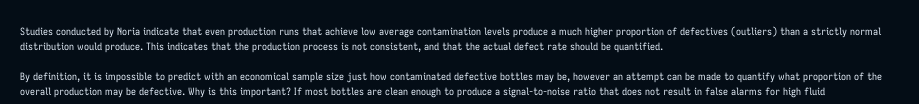Studies conducted by Noria indicate that even production runs that achieve low average contamination levels produce a much higher proportion of defectives (outliers) than a strictly normal distribution would produce. This indicates that the production process is not consistent, and that the actual defect rate should be quantified.

By definition, it is impossible to predict with an economical sample size just how contaminated defective bottles may be, however an attempt can be made to quantify what proportion of the overall production may be defective. Why is this important? If most bottles are clean enough to produce a signal-to-noise ratio that does not result in false alarms for high fluid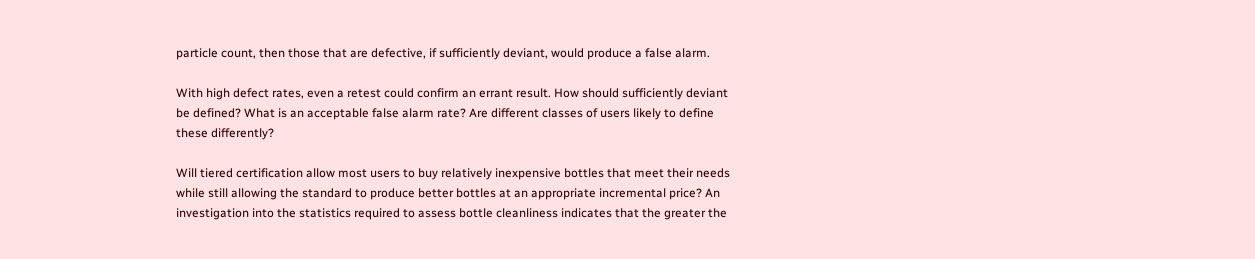particle count, then those that are defective, if sufficiently deviant, would produce a false alarm.

With high defect rates, even a retest could confirm an errant result. How should sufficiently deviant be defined? What is an acceptable false alarm rate? Are different classes of users likely to define these differently?

Will tiered certification allow most users to buy relatively inexpensive bottles that meet their needs while still allowing the standard to produce better bottles at an appropriate incremental price? An investigation into the statistics required to assess bottle cleanliness indicates that the greater the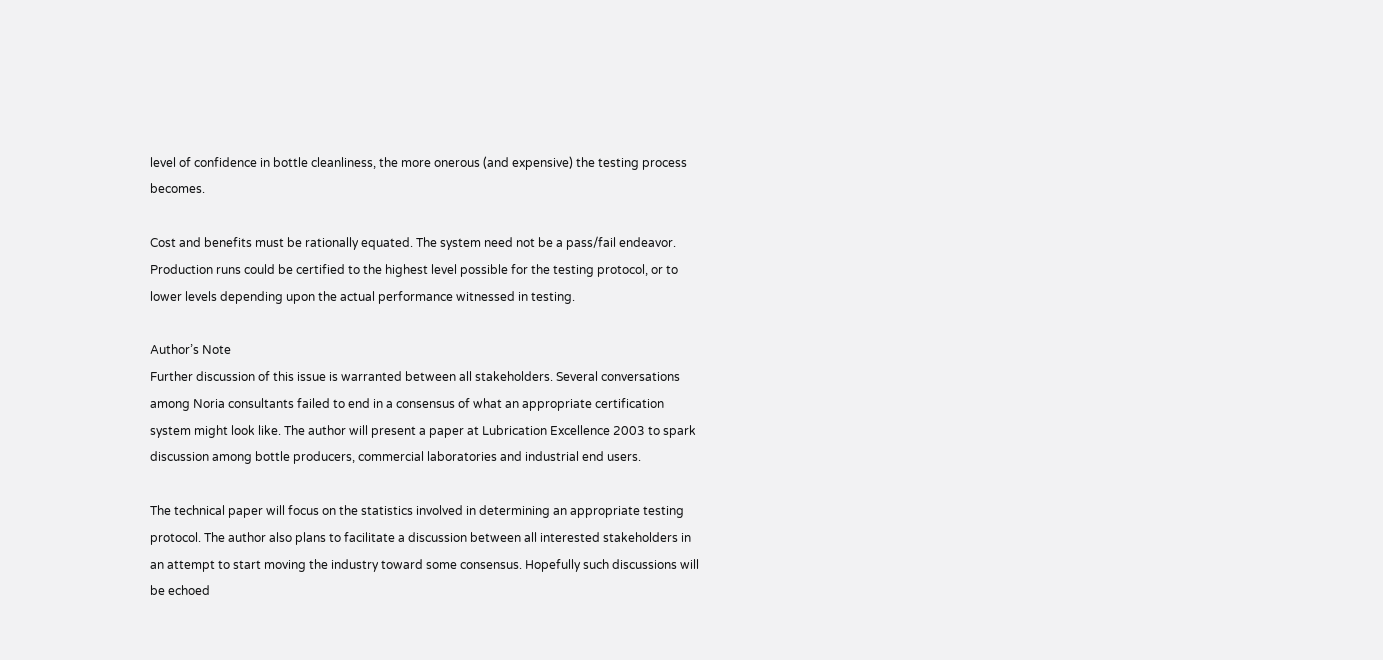level of confidence in bottle cleanliness, the more onerous (and expensive) the testing process becomes.

Cost and benefits must be rationally equated. The system need not be a pass/fail endeavor. Production runs could be certified to the highest level possible for the testing protocol, or to lower levels depending upon the actual performance witnessed in testing.

Author’s Note
Further discussion of this issue is warranted between all stakeholders. Several conversations among Noria consultants failed to end in a consensus of what an appropriate certification system might look like. The author will present a paper at Lubrication Excellence 2003 to spark discussion among bottle producers, commercial laboratories and industrial end users.

The technical paper will focus on the statistics involved in determining an appropriate testing protocol. The author also plans to facilitate a discussion between all interested stakeholders in an attempt to start moving the industry toward some consensus. Hopefully such discussions will be echoed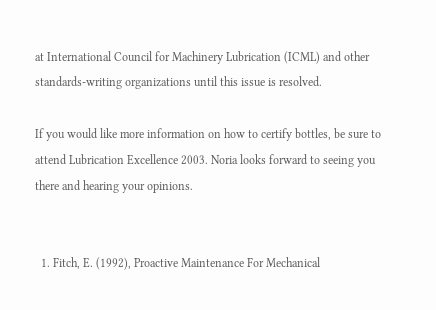at International Council for Machinery Lubrication (ICML) and other standards-writing organizations until this issue is resolved.

If you would like more information on how to certify bottles, be sure to attend Lubrication Excellence 2003. Noria looks forward to seeing you there and hearing your opinions.


  1. Fitch, E. (1992), Proactive Maintenance For Mechanical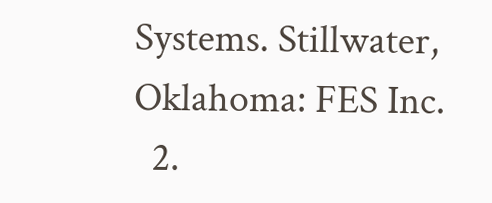Systems. Stillwater, Oklahoma: FES Inc.
  2.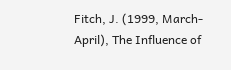Fitch, J. (1999, March-April), The Influence of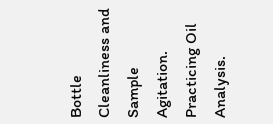Bottle Cleanliness and Sample Agitation. Practicing Oil Analysis.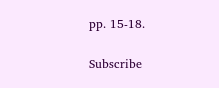pp. 15-18.

Subscribe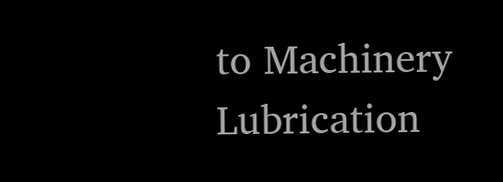to Machinery Lubrication